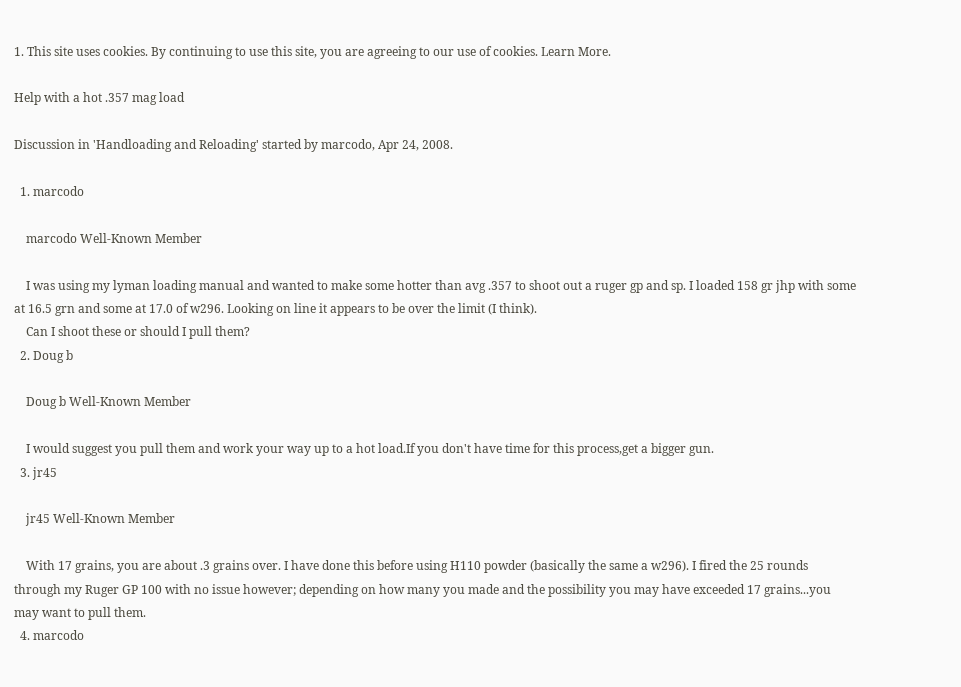1. This site uses cookies. By continuing to use this site, you are agreeing to our use of cookies. Learn More.

Help with a hot .357 mag load

Discussion in 'Handloading and Reloading' started by marcodo, Apr 24, 2008.

  1. marcodo

    marcodo Well-Known Member

    I was using my lyman loading manual and wanted to make some hotter than avg .357 to shoot out a ruger gp and sp. I loaded 158 gr jhp with some at 16.5 grn and some at 17.0 of w296. Looking on line it appears to be over the limit (I think).
    Can I shoot these or should I pull them?
  2. Doug b

    Doug b Well-Known Member

    I would suggest you pull them and work your way up to a hot load.If you don't have time for this process,get a bigger gun.
  3. jr45

    jr45 Well-Known Member

    With 17 grains, you are about .3 grains over. I have done this before using H110 powder (basically the same a w296). I fired the 25 rounds through my Ruger GP 100 with no issue however; depending on how many you made and the possibility you may have exceeded 17 grains...you may want to pull them.
  4. marcodo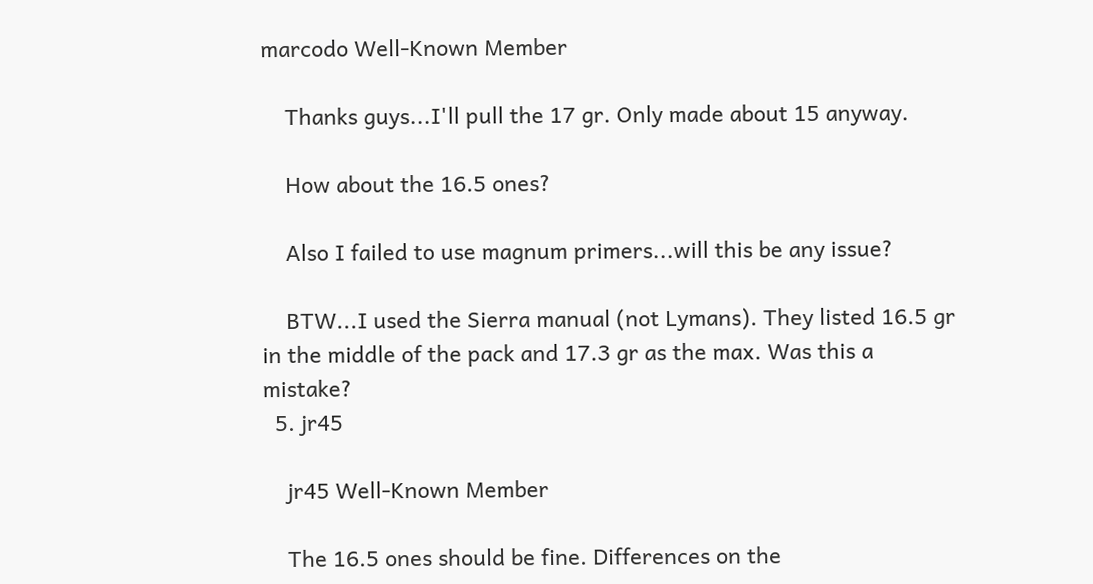marcodo Well-Known Member

    Thanks guys...I'll pull the 17 gr. Only made about 15 anyway.

    How about the 16.5 ones?

    Also I failed to use magnum primers...will this be any issue?

    BTW...I used the Sierra manual (not Lymans). They listed 16.5 gr in the middle of the pack and 17.3 gr as the max. Was this a mistake?
  5. jr45

    jr45 Well-Known Member

    The 16.5 ones should be fine. Differences on the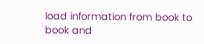load information from book to book and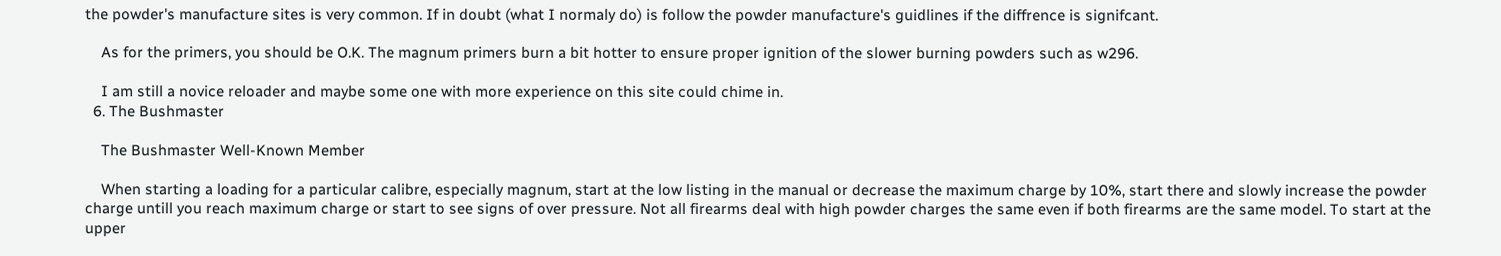the powder's manufacture sites is very common. If in doubt (what I normaly do) is follow the powder manufacture's guidlines if the diffrence is signifcant.

    As for the primers, you should be O.K. The magnum primers burn a bit hotter to ensure proper ignition of the slower burning powders such as w296.

    I am still a novice reloader and maybe some one with more experience on this site could chime in.
  6. The Bushmaster

    The Bushmaster Well-Known Member

    When starting a loading for a particular calibre, especially magnum, start at the low listing in the manual or decrease the maximum charge by 10%, start there and slowly increase the powder charge untill you reach maximum charge or start to see signs of over pressure. Not all firearms deal with high powder charges the same even if both firearms are the same model. To start at the upper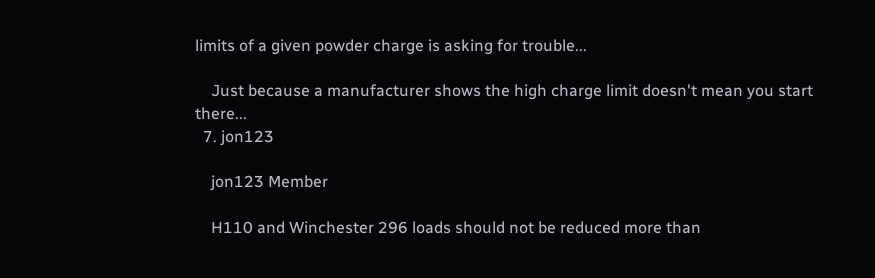limits of a given powder charge is asking for trouble...

    Just because a manufacturer shows the high charge limit doesn't mean you start there...
  7. jon123

    jon123 Member

    H110 and Winchester 296 loads should not be reduced more than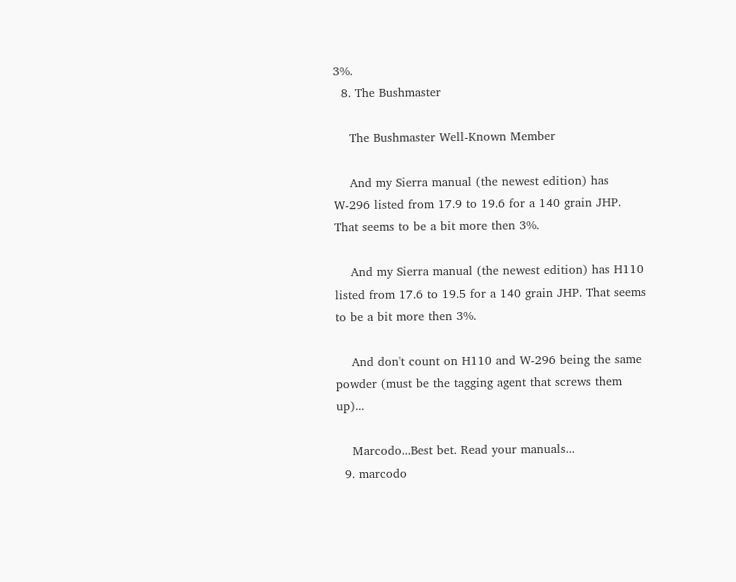3%.
  8. The Bushmaster

    The Bushmaster Well-Known Member

    And my Sierra manual (the newest edition) has W-296 listed from 17.9 to 19.6 for a 140 grain JHP. That seems to be a bit more then 3%.

    And my Sierra manual (the newest edition) has H110 listed from 17.6 to 19.5 for a 140 grain JHP. That seems to be a bit more then 3%.

    And don't count on H110 and W-296 being the same powder (must be the tagging agent that screws them up)...

    Marcodo...Best bet. Read your manuals...
  9. marcodo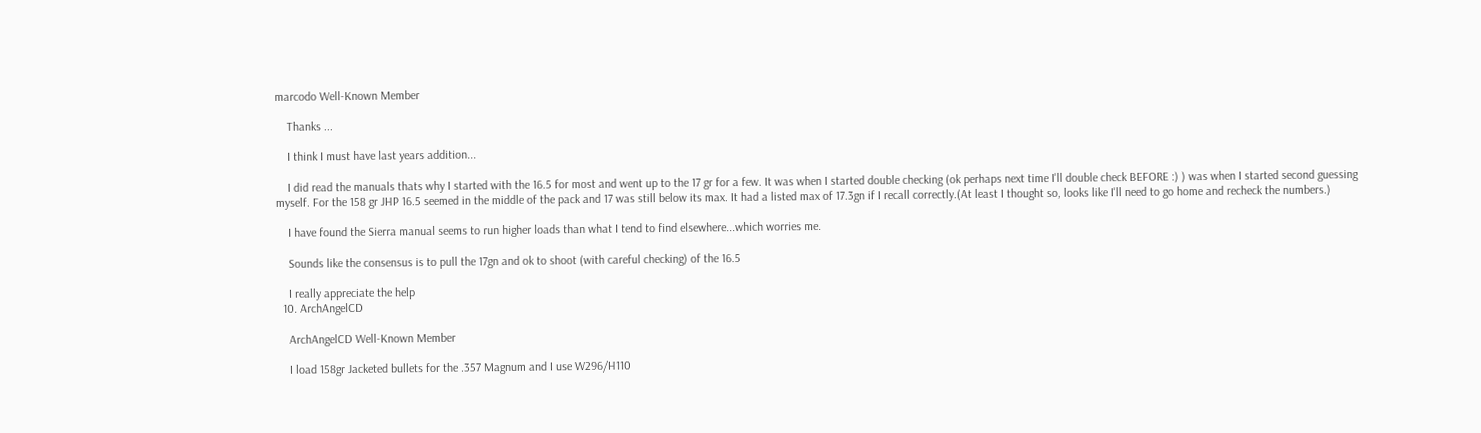marcodo Well-Known Member

    Thanks ...

    I think I must have last years addition...

    I did read the manuals thats why I started with the 16.5 for most and went up to the 17 gr for a few. It was when I started double checking (ok perhaps next time I'll double check BEFORE :) ) was when I started second guessing myself. For the 158 gr JHP 16.5 seemed in the middle of the pack and 17 was still below its max. It had a listed max of 17.3gn if I recall correctly.(At least I thought so, looks like I'll need to go home and recheck the numbers.)

    I have found the Sierra manual seems to run higher loads than what I tend to find elsewhere...which worries me.

    Sounds like the consensus is to pull the 17gn and ok to shoot (with careful checking) of the 16.5

    I really appreciate the help
  10. ArchAngelCD

    ArchAngelCD Well-Known Member

    I load 158gr Jacketed bullets for the .357 Magnum and I use W296/H110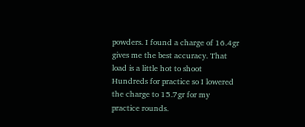powders. I found a charge of 16.4gr gives me the best accuracy. That load is a little hot to shoot Hundreds for practice so I lowered the charge to 15.7gr for my practice rounds.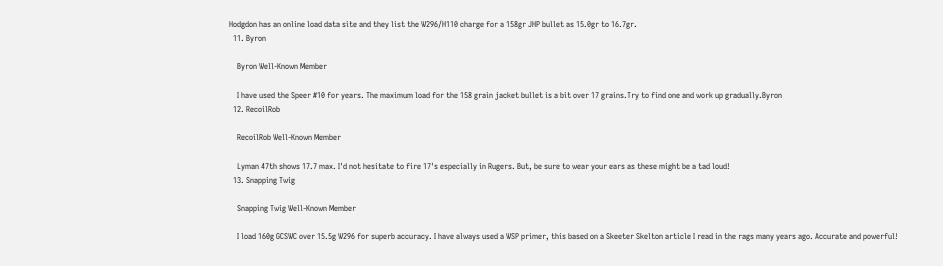Hodgdon has an online load data site and they list the W296/H110 charge for a 158gr JHP bullet as 15.0gr to 16.7gr.
  11. Byron

    Byron Well-Known Member

    I have used the Speer #10 for years. The maximum load for the 158 grain jacket bullet is a bit over 17 grains.Try to find one and work up gradually.Byron
  12. RecoilRob

    RecoilRob Well-Known Member

    Lyman 47th shows 17.7 max. I'd not hesitate to fire 17's especially in Rugers. But, be sure to wear your ears as these might be a tad loud!
  13. Snapping Twig

    Snapping Twig Well-Known Member

    I load 160g GCSWC over 15.5g W296 for superb accuracy. I have always used a WSP primer, this based on a Skeeter Skelton article I read in the rags many years ago. Accurate and powerful!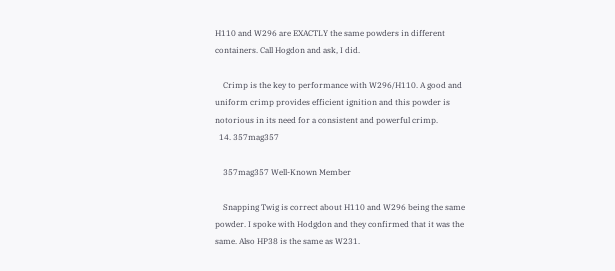H110 and W296 are EXACTLY the same powders in different containers. Call Hogdon and ask, I did.

    Crimp is the key to performance with W296/H110. A good and uniform crimp provides efficient ignition and this powder is notorious in its need for a consistent and powerful crimp.
  14. 357mag357

    357mag357 Well-Known Member

    Snapping Twig is correct about H110 and W296 being the same powder. I spoke with Hodgdon and they confirmed that it was the same. Also HP38 is the same as W231.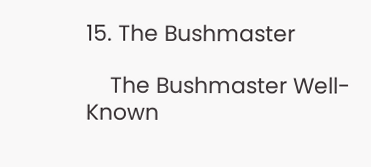15. The Bushmaster

    The Bushmaster Well-Known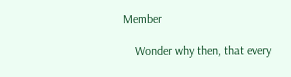Member

    Wonder why then, that every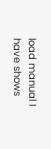load manual I have shows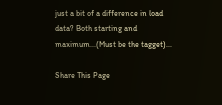just a bit of a difference in load data? Both starting and maximum...(Must be the tagget)...

Share This Page